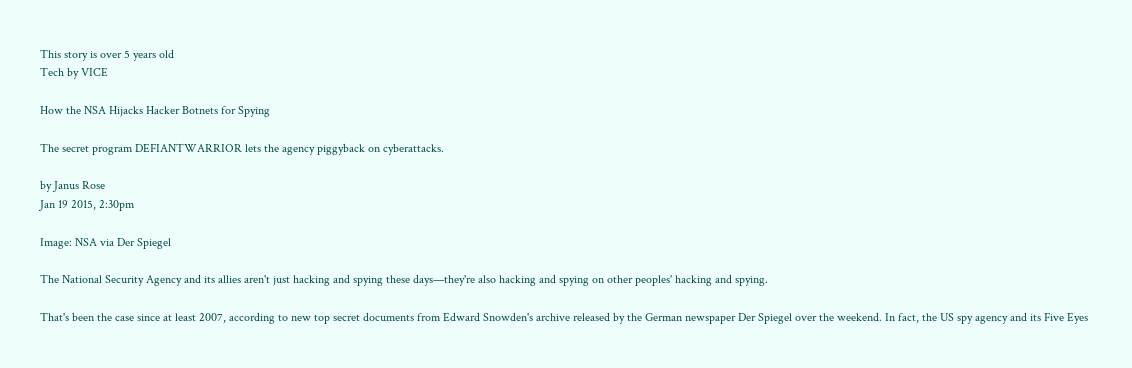This story is over 5 years old
Tech by VICE

How the NSA Hijacks Hacker Botnets for Spying

The secret program DEFIANTWARRIOR lets the agency piggyback on cyberattacks.

by Janus Rose
Jan 19 2015, 2:30pm

Image: NSA via Der Spiegel

The National Security Agency and its allies aren't just hacking and spying these days—they're also hacking and spying on other peoples' hacking and spying.

That's been the case since at least 2007, according to new top secret documents from Edward Snowden's archive released by the German newspaper Der Spiegel over the weekend. In fact, the US spy agency and its Five Eyes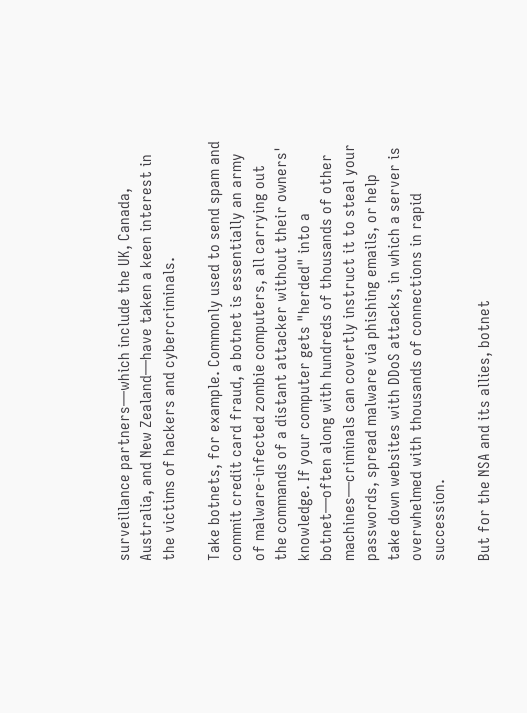surveillance partners—which include the UK, Canada, Australia, and New Zealand—have taken a keen interest in the victims of hackers and cybercriminals.

Take botnets, for example. Commonly used to send spam and commit credit card fraud, a botnet is essentially an army of malware-infected zombie computers, all carrying out the commands of a distant attacker without their owners' knowledge. If your computer gets "herded" into a botnet—often along with hundreds of thousands of other machines—criminals can covertly instruct it to steal your passwords, spread malware via phishing emails, or help take down websites with DDoS attacks, in which a server is overwhelmed with thousands of connections in rapid succession.

But for the NSA and its allies, botnet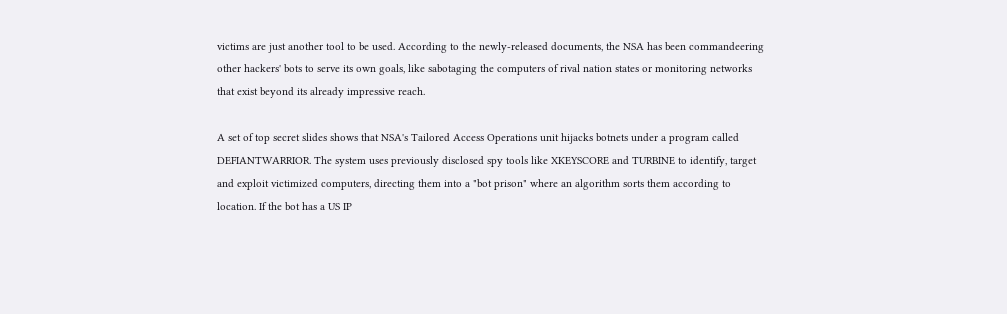victims are just another tool to be used. According to the newly-released documents, the NSA has been commandeering other hackers' bots to serve its own goals, like sabotaging the computers of rival nation states or monitoring networks that exist beyond its already impressive reach.

A set of top secret slides shows that NSA's Tailored Access Operations unit hijacks botnets under a program called DEFIANTWARRIOR. The system uses previously disclosed spy tools like XKEYSCORE and TURBINE to identify, target and exploit victimized computers, directing them into a "bot prison" where an algorithm sorts them according to location. If the bot has a US IP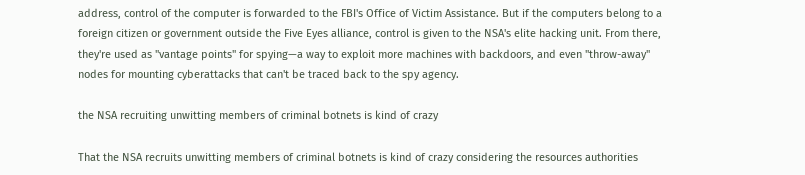address, control of the computer is forwarded to the FBI's Office of Victim Assistance. But if the computers belong to a foreign citizen or government outside the Five Eyes alliance, control is given to the NSA's elite hacking unit. From there, they're used as "vantage points" for spying—a way to exploit more machines with backdoors, and even "throw-away" nodes for mounting cyberattacks that can't be traced back to the spy agency.

the NSA recruiting unwitting members of criminal botnets is kind of crazy

That the NSA recruits unwitting members of criminal botnets is kind of crazy considering the resources authorities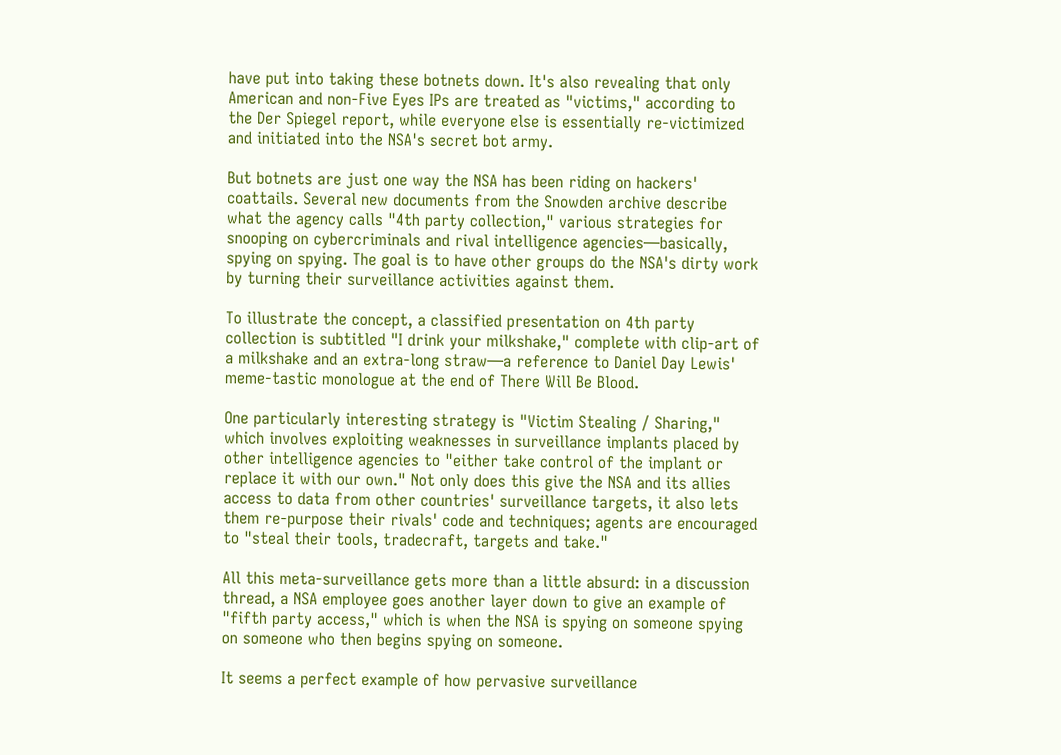have put into taking these botnets down. It's also revealing that only American and non-Five Eyes IPs are treated as "victims," according to the Der Spiegel report, while everyone else is essentially re-victimized and initiated into the NSA's secret bot army.

But botnets are just one way the NSA has been riding on hackers' coattails. Several new documents from the Snowden archive describe what the agency calls "4th party collection," various strategies for snooping on cybercriminals and rival intelligence agencies—basically, spying on spying. The goal is to have other groups do the NSA's dirty work by turning their surveillance activities against them.

To illustrate the concept, a classified presentation on 4th party collection is subtitled "I drink your milkshake," complete with clip-art of a milkshake and an extra-long straw—a reference to Daniel Day Lewis' meme-tastic monologue at the end of There Will Be Blood.

One particularly interesting strategy is "Victim Stealing / Sharing," which involves exploiting weaknesses in surveillance implants placed by other intelligence agencies to "either take control of the implant or replace it with our own." Not only does this give the NSA and its allies access to data from other countries' surveillance targets, it also lets them re-purpose their rivals' code and techniques; agents are encouraged to "steal their tools, tradecraft, targets and take."

All this meta-surveillance gets more than a little absurd: in a discussion thread, a NSA employee goes another layer down to give an example of "fifth party access," which is when the NSA is spying on someone spying on someone who then begins spying on someone.

It seems a perfect example of how pervasive surveillance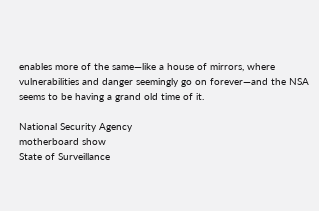enables more of the same—like a house of mirrors, where vulnerabilities and danger seemingly go on forever—and the NSA seems to be having a grand old time of it.

National Security Agency
motherboard show
State of Surveillance